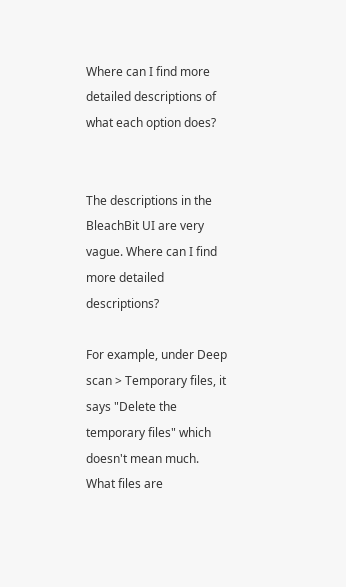Where can I find more detailed descriptions of what each option does?


The descriptions in the BleachBit UI are very vague. Where can I find more detailed descriptions?

For example, under Deep scan > Temporary files, it says "Delete the temporary files" which doesn't mean much. What files are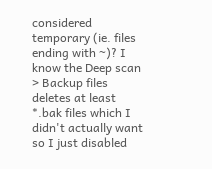considered temporary (ie. files ending with ~)? I know the Deep scan > Backup files deletes at least *.bak files which I didn't actually want so I just disabled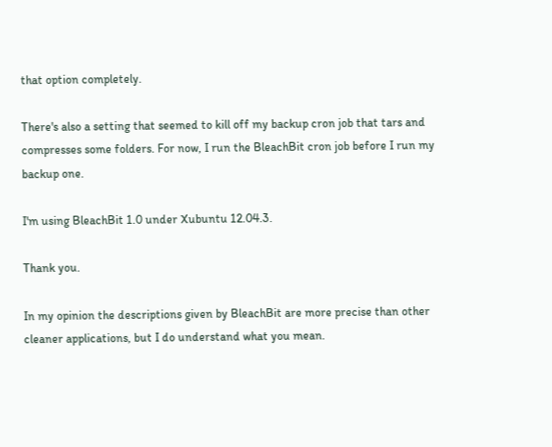that option completely.

There's also a setting that seemed to kill off my backup cron job that tars and compresses some folders. For now, I run the BleachBit cron job before I run my backup one.

I'm using BleachBit 1.0 under Xubuntu 12.04.3.

Thank you.

In my opinion the descriptions given by BleachBit are more precise than other cleaner applications, but I do understand what you mean.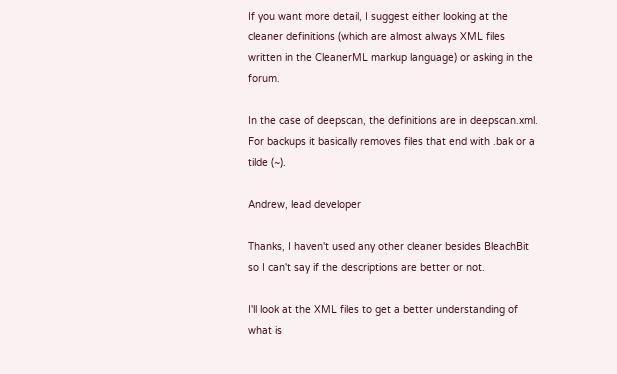If you want more detail, I suggest either looking at the cleaner definitions (which are almost always XML files written in the CleanerML markup language) or asking in the forum.

In the case of deepscan, the definitions are in deepscan.xml. For backups it basically removes files that end with .bak or a tilde (~).

Andrew, lead developer

Thanks, I haven't used any other cleaner besides BleachBit so I can't say if the descriptions are better or not.

I'll look at the XML files to get a better understanding of what is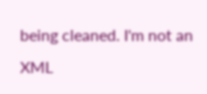being cleaned. I'm not an XML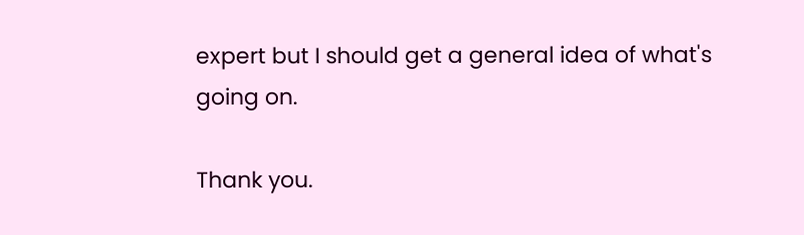expert but I should get a general idea of what's going on.

Thank you.